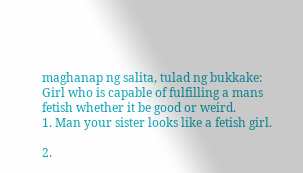maghanap ng salita, tulad ng bukkake:
Girl who is capable of fulfilling a mans fetish whether it be good or weird.
1. Man your sister looks like a fetish girl.

2.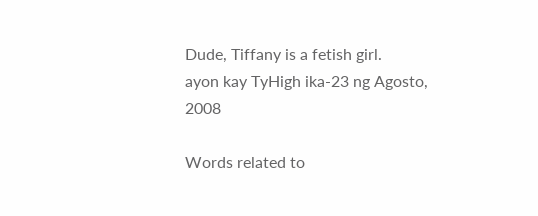Dude, Tiffany is a fetish girl.
ayon kay TyHigh ika-23 ng Agosto, 2008

Words related to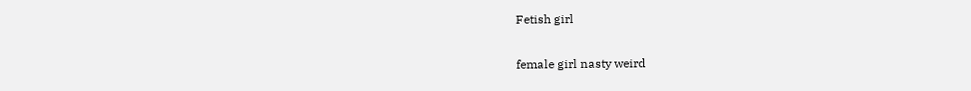Fetish girl

female girl nasty weird